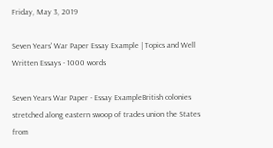Friday, May 3, 2019

Seven Years' War Paper Essay Example | Topics and Well Written Essays - 1000 words

Seven Years War Paper - Essay ExampleBritish colonies stretched along eastern swoop of trades union the States from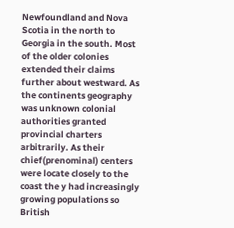Newfoundland and Nova Scotia in the north to Georgia in the south. Most of the older colonies extended their claims further about westward. As the continents geography was unknown colonial authorities granted provincial charters arbitrarily. As their chief(prenominal) centers were locate closely to the coast the y had increasingly growing populations so British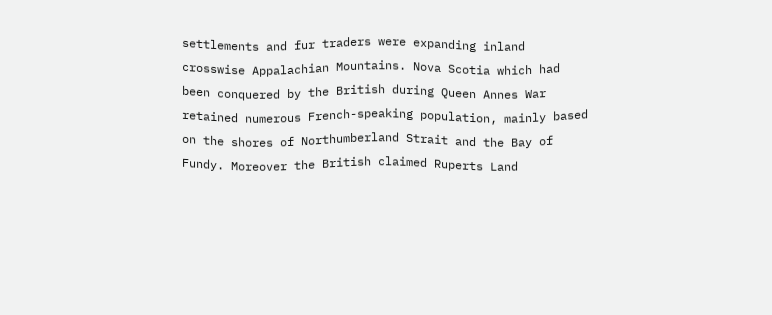settlements and fur traders were expanding inland crosswise Appalachian Mountains. Nova Scotia which had been conquered by the British during Queen Annes War retained numerous French-speaking population, mainly based on the shores of Northumberland Strait and the Bay of Fundy. Moreover the British claimed Ruperts Land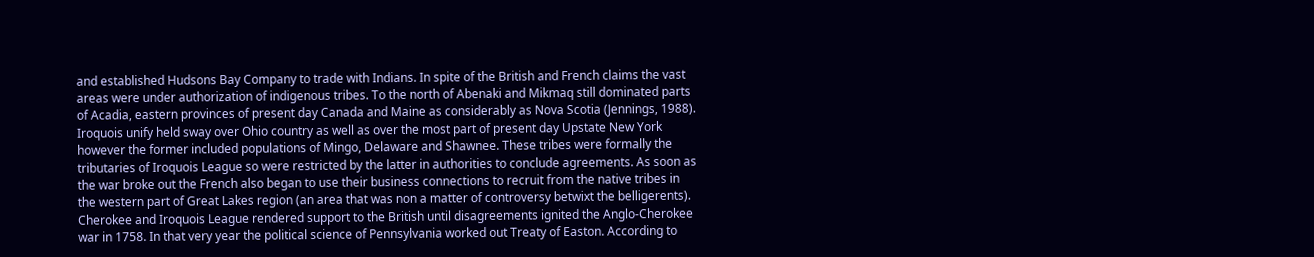and established Hudsons Bay Company to trade with Indians. In spite of the British and French claims the vast areas were under authorization of indigenous tribes. To the north of Abenaki and Mikmaq still dominated parts of Acadia, eastern provinces of present day Canada and Maine as considerably as Nova Scotia (Jennings, 1988). Iroquois unify held sway over Ohio country as well as over the most part of present day Upstate New York however the former included populations of Mingo, Delaware and Shawnee. These tribes were formally the tributaries of Iroquois League so were restricted by the latter in authorities to conclude agreements. As soon as the war broke out the French also began to use their business connections to recruit from the native tribes in the western part of Great Lakes region (an area that was non a matter of controversy betwixt the belligerents). Cherokee and Iroquois League rendered support to the British until disagreements ignited the Anglo-Cherokee war in 1758. In that very year the political science of Pennsylvania worked out Treaty of Easton. According to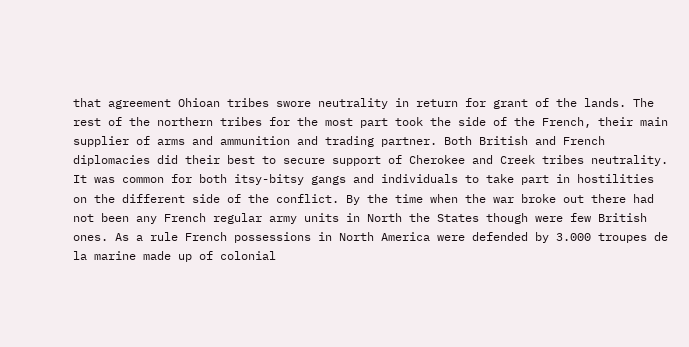that agreement Ohioan tribes swore neutrality in return for grant of the lands. The rest of the northern tribes for the most part took the side of the French, their main supplier of arms and ammunition and trading partner. Both British and French diplomacies did their best to secure support of Cherokee and Creek tribes neutrality. It was common for both itsy-bitsy gangs and individuals to take part in hostilities on the different side of the conflict. By the time when the war broke out there had not been any French regular army units in North the States though were few British ones. As a rule French possessions in North America were defended by 3.000 troupes de la marine made up of colonial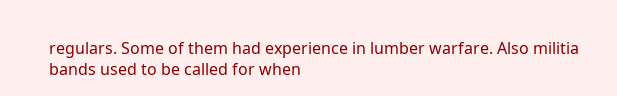regulars. Some of them had experience in lumber warfare. Also militia bands used to be called for when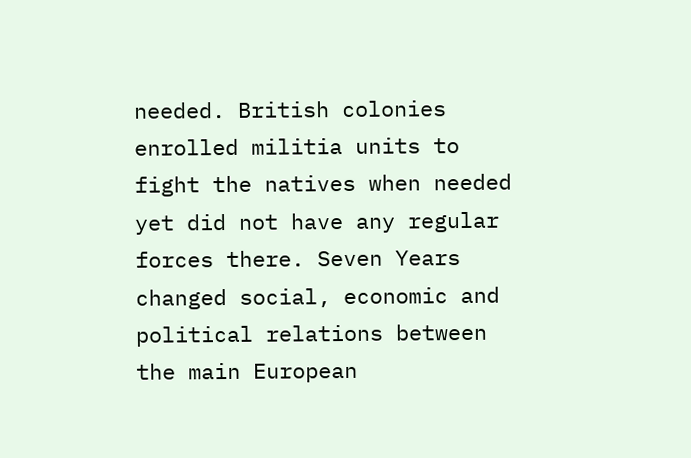needed. British colonies enrolled militia units to fight the natives when needed yet did not have any regular forces there. Seven Years changed social, economic and political relations between the main European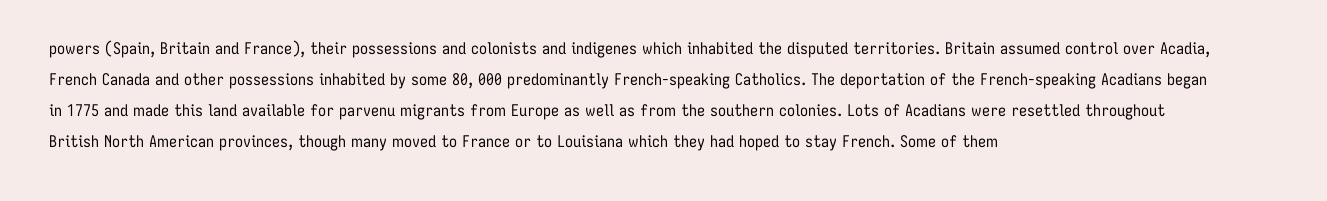powers (Spain, Britain and France), their possessions and colonists and indigenes which inhabited the disputed territories. Britain assumed control over Acadia, French Canada and other possessions inhabited by some 80, 000 predominantly French-speaking Catholics. The deportation of the French-speaking Acadians began in 1775 and made this land available for parvenu migrants from Europe as well as from the southern colonies. Lots of Acadians were resettled throughout British North American provinces, though many moved to France or to Louisiana which they had hoped to stay French. Some of them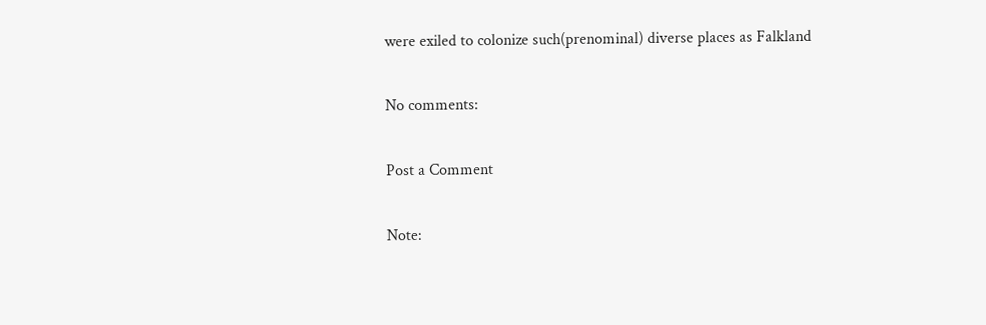were exiled to colonize such(prenominal) diverse places as Falkland

No comments:

Post a Comment

Note: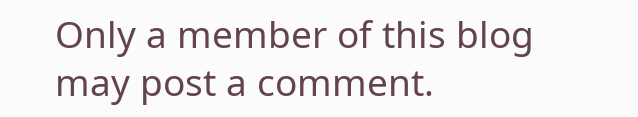Only a member of this blog may post a comment.